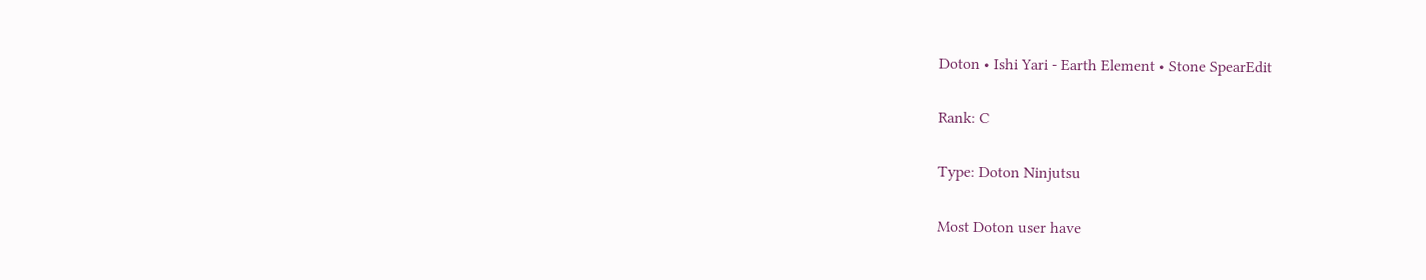Doton • Ishi Yari - Earth Element • Stone SpearEdit

Rank: C

Type: Doton Ninjutsu

Most Doton user have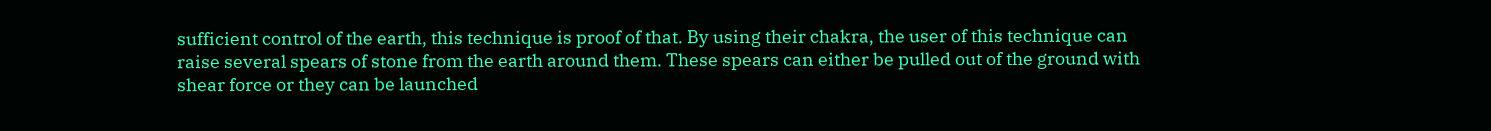sufficient control of the earth, this technique is proof of that. By using their chakra, the user of this technique can raise several spears of stone from the earth around them. These spears can either be pulled out of the ground with shear force or they can be launched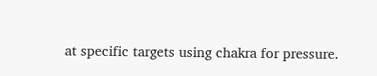at specific targets using chakra for pressure.